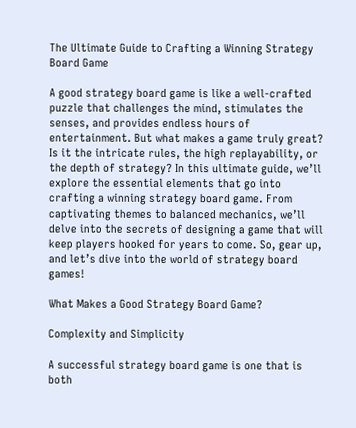The Ultimate Guide to Crafting a Winning Strategy Board Game

A good strategy board game is like a well-crafted puzzle that challenges the mind, stimulates the senses, and provides endless hours of entertainment. But what makes a game truly great? Is it the intricate rules, the high replayability, or the depth of strategy? In this ultimate guide, we’ll explore the essential elements that go into crafting a winning strategy board game. From captivating themes to balanced mechanics, we’ll delve into the secrets of designing a game that will keep players hooked for years to come. So, gear up, and let’s dive into the world of strategy board games!

What Makes a Good Strategy Board Game?

Complexity and Simplicity

A successful strategy board game is one that is both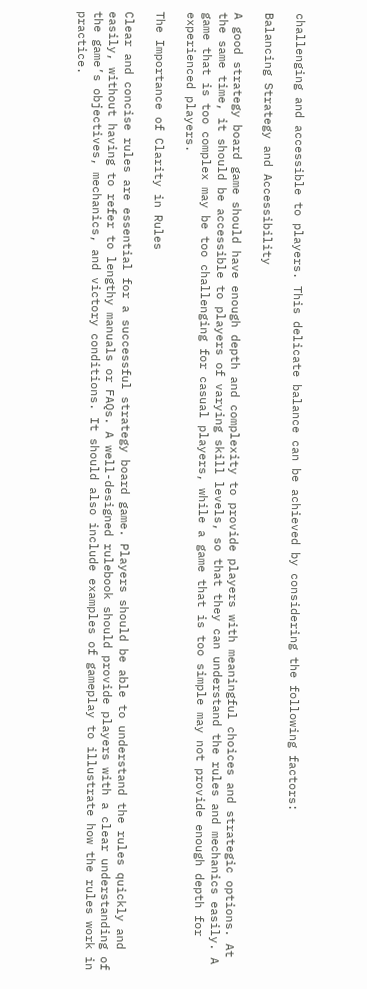challenging and accessible to players. This delicate balance can be achieved by considering the following factors:

Balancing Strategy and Accessibility

A good strategy board game should have enough depth and complexity to provide players with meaningful choices and strategic options. At the same time, it should be accessible to players of varying skill levels, so that they can understand the rules and mechanics easily. A game that is too complex may be too challenging for casual players, while a game that is too simple may not provide enough depth for experienced players.

The Importance of Clarity in Rules

Clear and concise rules are essential for a successful strategy board game. Players should be able to understand the rules quickly and easily, without having to refer to lengthy manuals or FAQs. A well-designed rulebook should provide players with a clear understanding of the game’s objectives, mechanics, and victory conditions. It should also include examples of gameplay to illustrate how the rules work in practice.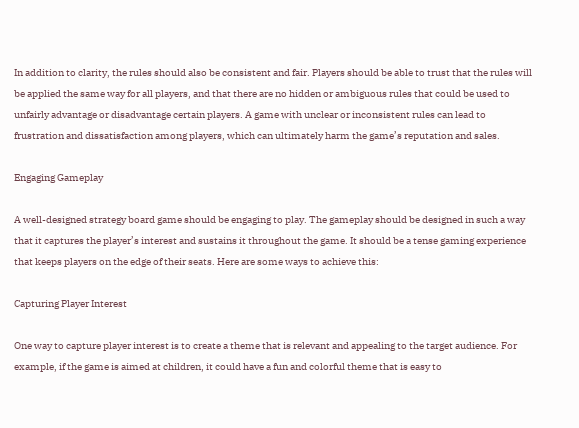In addition to clarity, the rules should also be consistent and fair. Players should be able to trust that the rules will be applied the same way for all players, and that there are no hidden or ambiguous rules that could be used to unfairly advantage or disadvantage certain players. A game with unclear or inconsistent rules can lead to frustration and dissatisfaction among players, which can ultimately harm the game’s reputation and sales.

Engaging Gameplay

A well-designed strategy board game should be engaging to play. The gameplay should be designed in such a way that it captures the player’s interest and sustains it throughout the game. It should be a tense gaming experience that keeps players on the edge of their seats. Here are some ways to achieve this:

Capturing Player Interest

One way to capture player interest is to create a theme that is relevant and appealing to the target audience. For example, if the game is aimed at children, it could have a fun and colorful theme that is easy to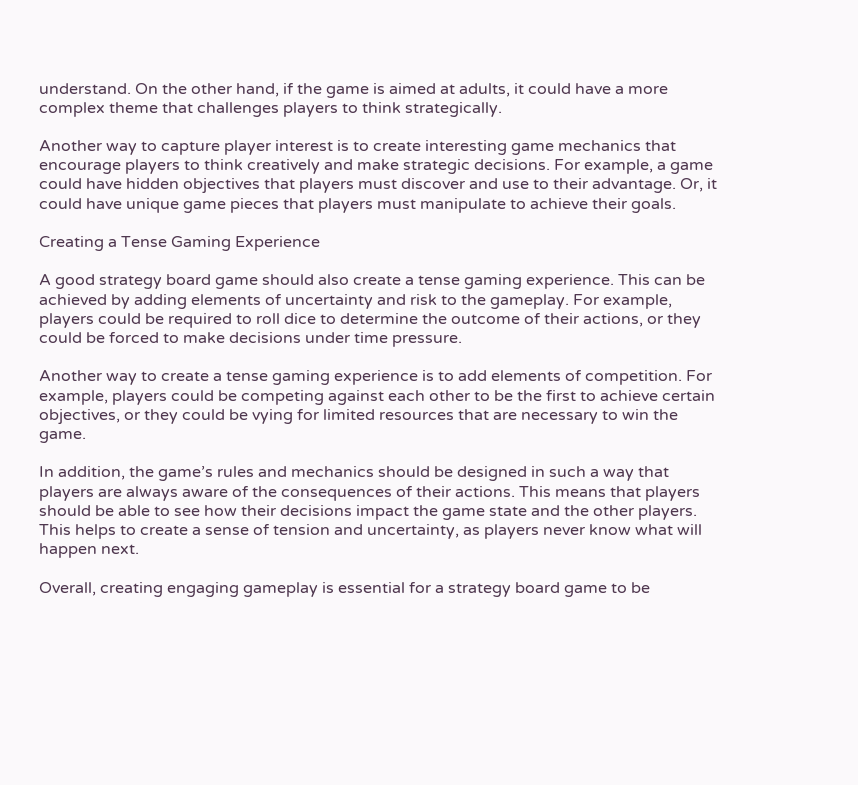understand. On the other hand, if the game is aimed at adults, it could have a more complex theme that challenges players to think strategically.

Another way to capture player interest is to create interesting game mechanics that encourage players to think creatively and make strategic decisions. For example, a game could have hidden objectives that players must discover and use to their advantage. Or, it could have unique game pieces that players must manipulate to achieve their goals.

Creating a Tense Gaming Experience

A good strategy board game should also create a tense gaming experience. This can be achieved by adding elements of uncertainty and risk to the gameplay. For example, players could be required to roll dice to determine the outcome of their actions, or they could be forced to make decisions under time pressure.

Another way to create a tense gaming experience is to add elements of competition. For example, players could be competing against each other to be the first to achieve certain objectives, or they could be vying for limited resources that are necessary to win the game.

In addition, the game’s rules and mechanics should be designed in such a way that players are always aware of the consequences of their actions. This means that players should be able to see how their decisions impact the game state and the other players. This helps to create a sense of tension and uncertainty, as players never know what will happen next.

Overall, creating engaging gameplay is essential for a strategy board game to be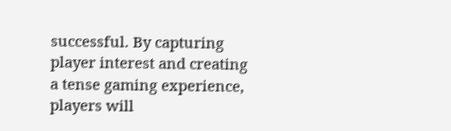successful. By capturing player interest and creating a tense gaming experience, players will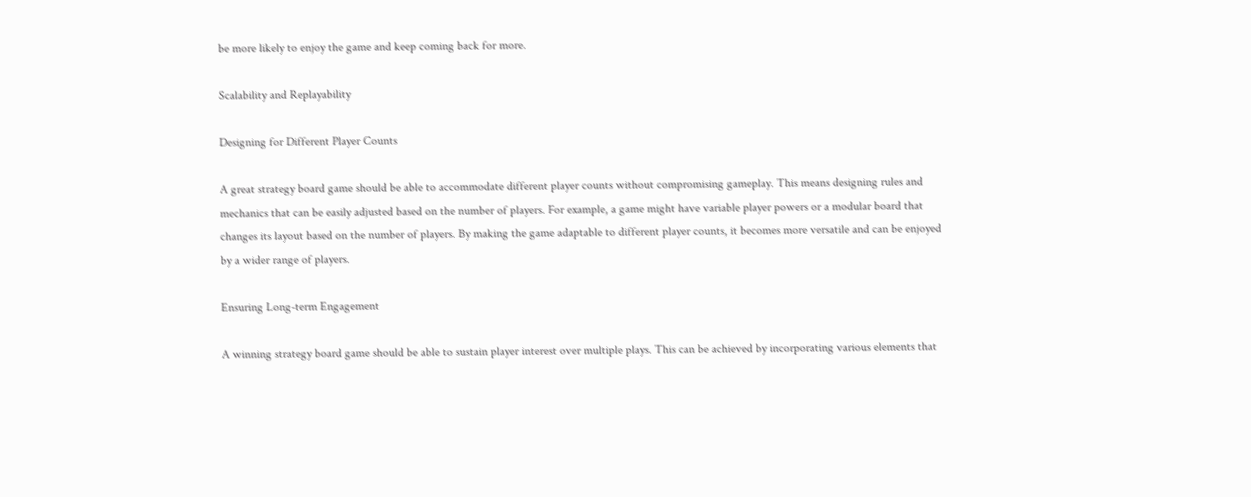be more likely to enjoy the game and keep coming back for more.

Scalability and Replayability

Designing for Different Player Counts

A great strategy board game should be able to accommodate different player counts without compromising gameplay. This means designing rules and mechanics that can be easily adjusted based on the number of players. For example, a game might have variable player powers or a modular board that changes its layout based on the number of players. By making the game adaptable to different player counts, it becomes more versatile and can be enjoyed by a wider range of players.

Ensuring Long-term Engagement

A winning strategy board game should be able to sustain player interest over multiple plays. This can be achieved by incorporating various elements that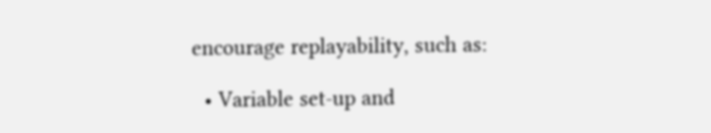encourage replayability, such as:

  • Variable set-up and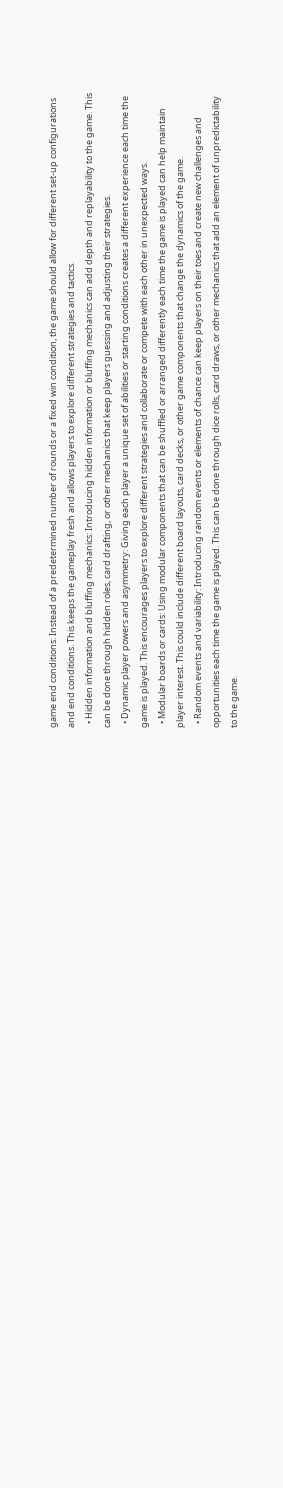game end conditions: Instead of a predetermined number of rounds or a fixed win condition, the game should allow for different set-up configurations and end conditions. This keeps the gameplay fresh and allows players to explore different strategies and tactics.
  • Hidden information and bluffing mechanics: Introducing hidden information or bluffing mechanics can add depth and replayability to the game. This can be done through hidden roles, card drafting, or other mechanics that keep players guessing and adjusting their strategies.
  • Dynamic player powers and asymmetry: Giving each player a unique set of abilities or starting conditions creates a different experience each time the game is played. This encourages players to explore different strategies and collaborate or compete with each other in unexpected ways.
  • Modular boards or cards: Using modular components that can be shuffled or arranged differently each time the game is played can help maintain player interest. This could include different board layouts, card decks, or other game components that change the dynamics of the game.
  • Random events and variability: Introducing random events or elements of chance can keep players on their toes and create new challenges and opportunities each time the game is played. This can be done through dice rolls, card draws, or other mechanics that add an element of unpredictability to the game.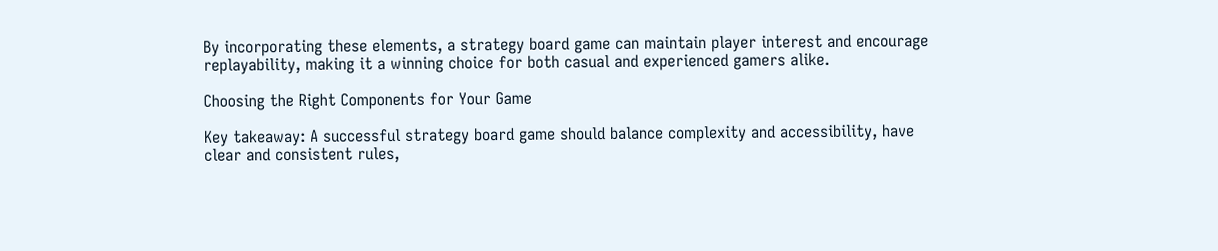By incorporating these elements, a strategy board game can maintain player interest and encourage replayability, making it a winning choice for both casual and experienced gamers alike.

Choosing the Right Components for Your Game

Key takeaway: A successful strategy board game should balance complexity and accessibility, have clear and consistent rules,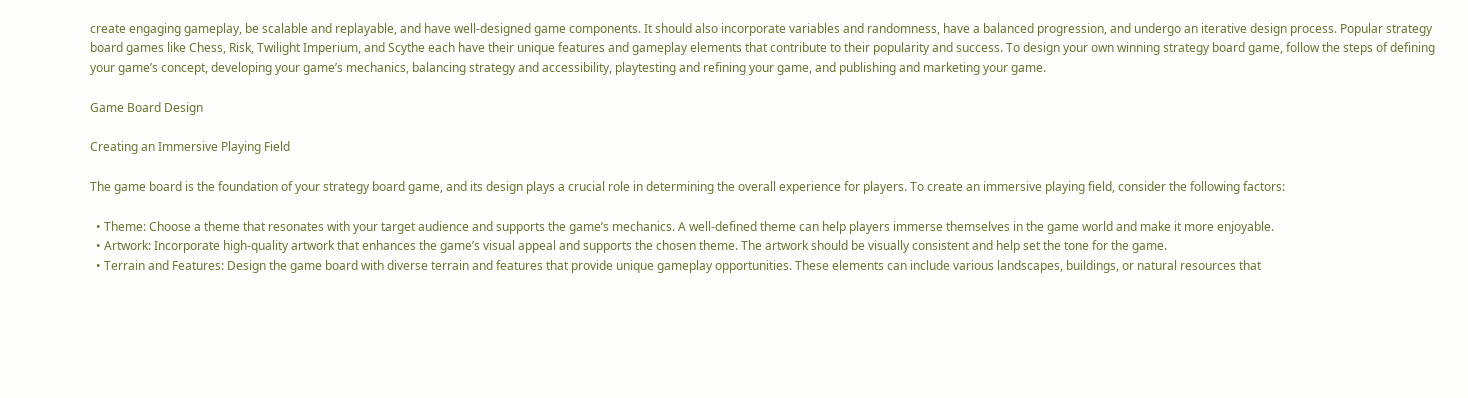create engaging gameplay, be scalable and replayable, and have well-designed game components. It should also incorporate variables and randomness, have a balanced progression, and undergo an iterative design process. Popular strategy board games like Chess, Risk, Twilight Imperium, and Scythe each have their unique features and gameplay elements that contribute to their popularity and success. To design your own winning strategy board game, follow the steps of defining your game’s concept, developing your game’s mechanics, balancing strategy and accessibility, playtesting and refining your game, and publishing and marketing your game.

Game Board Design

Creating an Immersive Playing Field

The game board is the foundation of your strategy board game, and its design plays a crucial role in determining the overall experience for players. To create an immersive playing field, consider the following factors:

  • Theme: Choose a theme that resonates with your target audience and supports the game’s mechanics. A well-defined theme can help players immerse themselves in the game world and make it more enjoyable.
  • Artwork: Incorporate high-quality artwork that enhances the game’s visual appeal and supports the chosen theme. The artwork should be visually consistent and help set the tone for the game.
  • Terrain and Features: Design the game board with diverse terrain and features that provide unique gameplay opportunities. These elements can include various landscapes, buildings, or natural resources that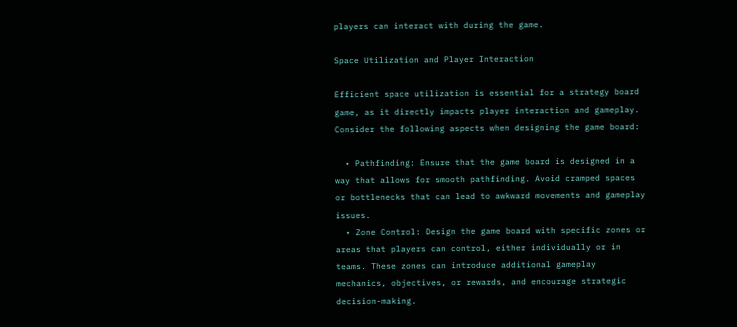players can interact with during the game.

Space Utilization and Player Interaction

Efficient space utilization is essential for a strategy board game, as it directly impacts player interaction and gameplay. Consider the following aspects when designing the game board:

  • Pathfinding: Ensure that the game board is designed in a way that allows for smooth pathfinding. Avoid cramped spaces or bottlenecks that can lead to awkward movements and gameplay issues.
  • Zone Control: Design the game board with specific zones or areas that players can control, either individually or in teams. These zones can introduce additional gameplay mechanics, objectives, or rewards, and encourage strategic decision-making.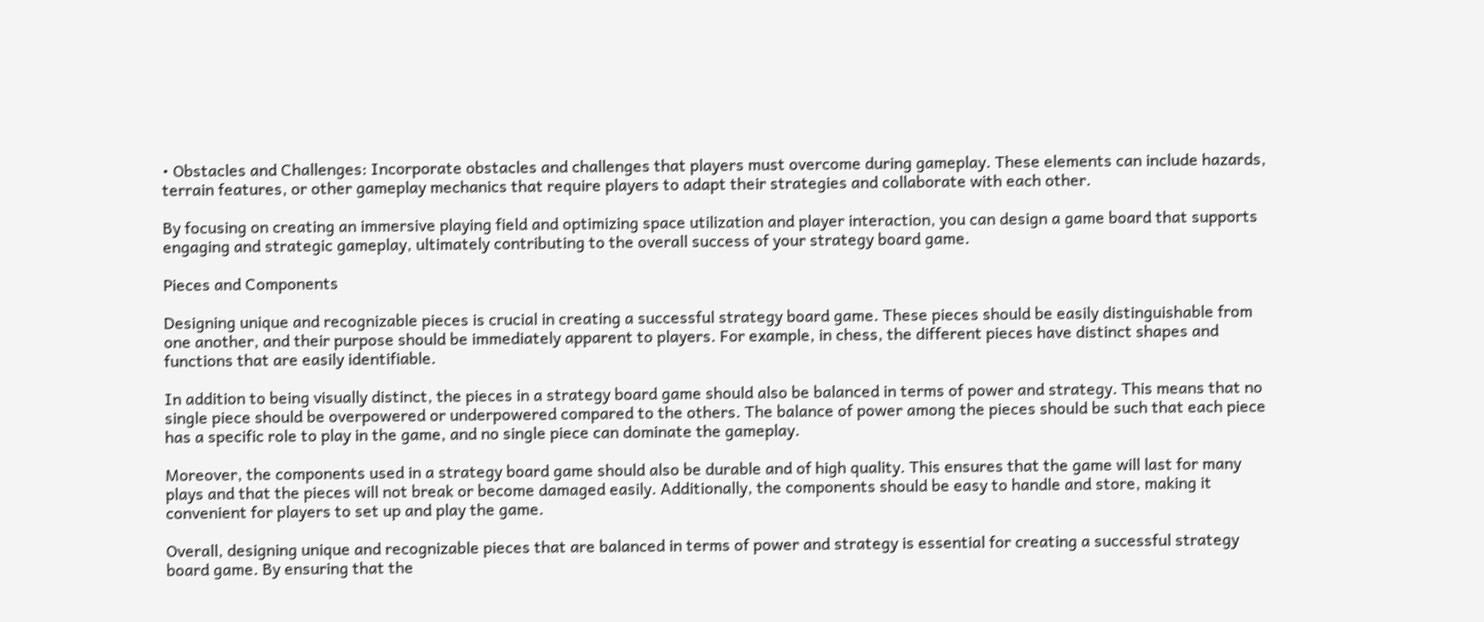• Obstacles and Challenges: Incorporate obstacles and challenges that players must overcome during gameplay. These elements can include hazards, terrain features, or other gameplay mechanics that require players to adapt their strategies and collaborate with each other.

By focusing on creating an immersive playing field and optimizing space utilization and player interaction, you can design a game board that supports engaging and strategic gameplay, ultimately contributing to the overall success of your strategy board game.

Pieces and Components

Designing unique and recognizable pieces is crucial in creating a successful strategy board game. These pieces should be easily distinguishable from one another, and their purpose should be immediately apparent to players. For example, in chess, the different pieces have distinct shapes and functions that are easily identifiable.

In addition to being visually distinct, the pieces in a strategy board game should also be balanced in terms of power and strategy. This means that no single piece should be overpowered or underpowered compared to the others. The balance of power among the pieces should be such that each piece has a specific role to play in the game, and no single piece can dominate the gameplay.

Moreover, the components used in a strategy board game should also be durable and of high quality. This ensures that the game will last for many plays and that the pieces will not break or become damaged easily. Additionally, the components should be easy to handle and store, making it convenient for players to set up and play the game.

Overall, designing unique and recognizable pieces that are balanced in terms of power and strategy is essential for creating a successful strategy board game. By ensuring that the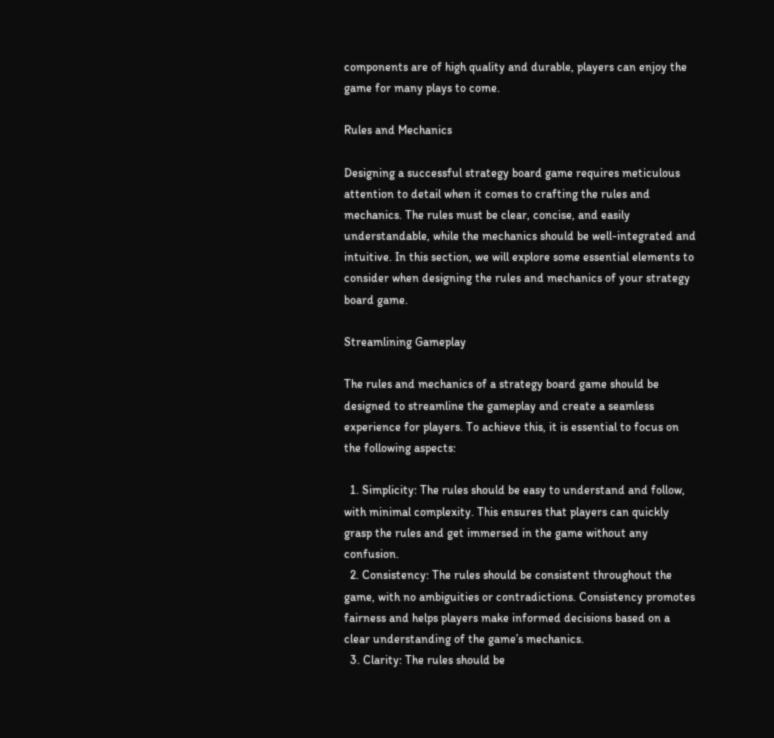components are of high quality and durable, players can enjoy the game for many plays to come.

Rules and Mechanics

Designing a successful strategy board game requires meticulous attention to detail when it comes to crafting the rules and mechanics. The rules must be clear, concise, and easily understandable, while the mechanics should be well-integrated and intuitive. In this section, we will explore some essential elements to consider when designing the rules and mechanics of your strategy board game.

Streamlining Gameplay

The rules and mechanics of a strategy board game should be designed to streamline the gameplay and create a seamless experience for players. To achieve this, it is essential to focus on the following aspects:

  1. Simplicity: The rules should be easy to understand and follow, with minimal complexity. This ensures that players can quickly grasp the rules and get immersed in the game without any confusion.
  2. Consistency: The rules should be consistent throughout the game, with no ambiguities or contradictions. Consistency promotes fairness and helps players make informed decisions based on a clear understanding of the game’s mechanics.
  3. Clarity: The rules should be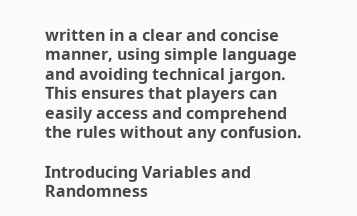written in a clear and concise manner, using simple language and avoiding technical jargon. This ensures that players can easily access and comprehend the rules without any confusion.

Introducing Variables and Randomness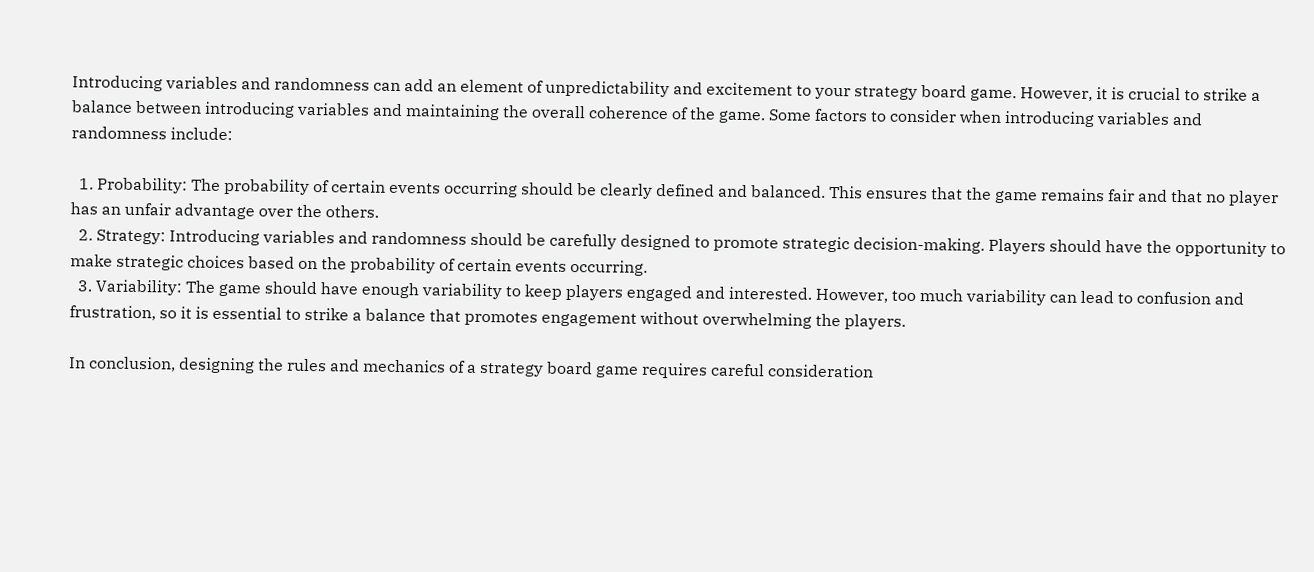Introducing variables and randomness can add an element of unpredictability and excitement to your strategy board game. However, it is crucial to strike a balance between introducing variables and maintaining the overall coherence of the game. Some factors to consider when introducing variables and randomness include:

  1. Probability: The probability of certain events occurring should be clearly defined and balanced. This ensures that the game remains fair and that no player has an unfair advantage over the others.
  2. Strategy: Introducing variables and randomness should be carefully designed to promote strategic decision-making. Players should have the opportunity to make strategic choices based on the probability of certain events occurring.
  3. Variability: The game should have enough variability to keep players engaged and interested. However, too much variability can lead to confusion and frustration, so it is essential to strike a balance that promotes engagement without overwhelming the players.

In conclusion, designing the rules and mechanics of a strategy board game requires careful consideration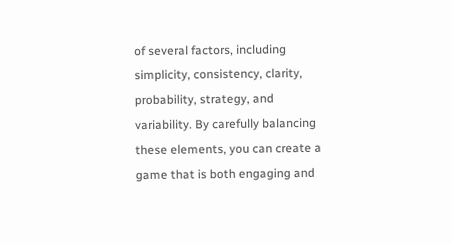of several factors, including simplicity, consistency, clarity, probability, strategy, and variability. By carefully balancing these elements, you can create a game that is both engaging and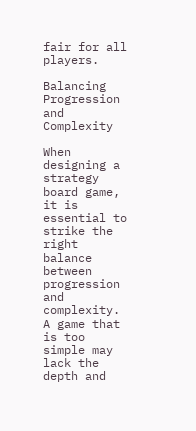fair for all players.

Balancing Progression and Complexity

When designing a strategy board game, it is essential to strike the right balance between progression and complexity. A game that is too simple may lack the depth and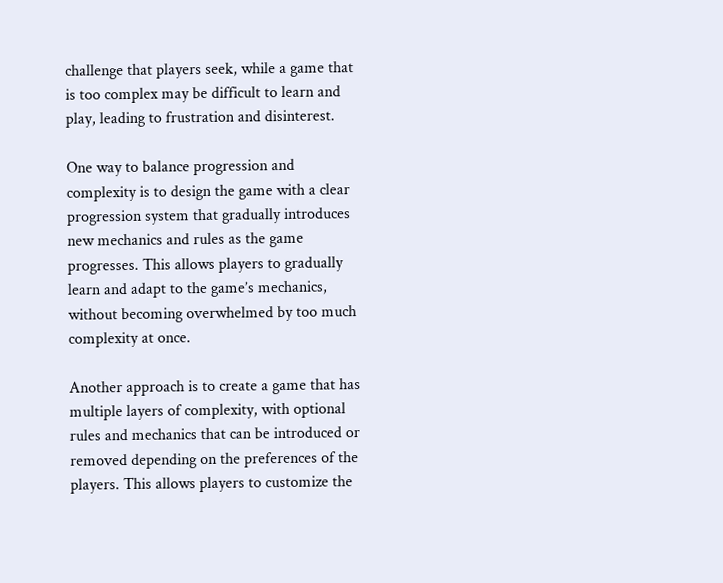challenge that players seek, while a game that is too complex may be difficult to learn and play, leading to frustration and disinterest.

One way to balance progression and complexity is to design the game with a clear progression system that gradually introduces new mechanics and rules as the game progresses. This allows players to gradually learn and adapt to the game’s mechanics, without becoming overwhelmed by too much complexity at once.

Another approach is to create a game that has multiple layers of complexity, with optional rules and mechanics that can be introduced or removed depending on the preferences of the players. This allows players to customize the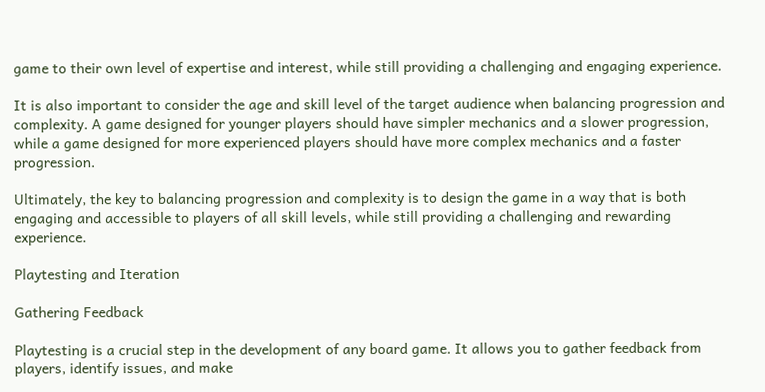game to their own level of expertise and interest, while still providing a challenging and engaging experience.

It is also important to consider the age and skill level of the target audience when balancing progression and complexity. A game designed for younger players should have simpler mechanics and a slower progression, while a game designed for more experienced players should have more complex mechanics and a faster progression.

Ultimately, the key to balancing progression and complexity is to design the game in a way that is both engaging and accessible to players of all skill levels, while still providing a challenging and rewarding experience.

Playtesting and Iteration

Gathering Feedback

Playtesting is a crucial step in the development of any board game. It allows you to gather feedback from players, identify issues, and make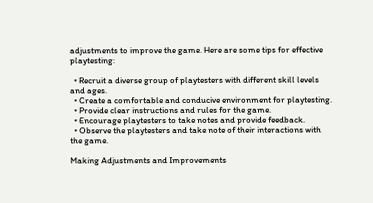adjustments to improve the game. Here are some tips for effective playtesting:

  • Recruit a diverse group of playtesters with different skill levels and ages.
  • Create a comfortable and conducive environment for playtesting.
  • Provide clear instructions and rules for the game.
  • Encourage playtesters to take notes and provide feedback.
  • Observe the playtesters and take note of their interactions with the game.

Making Adjustments and Improvements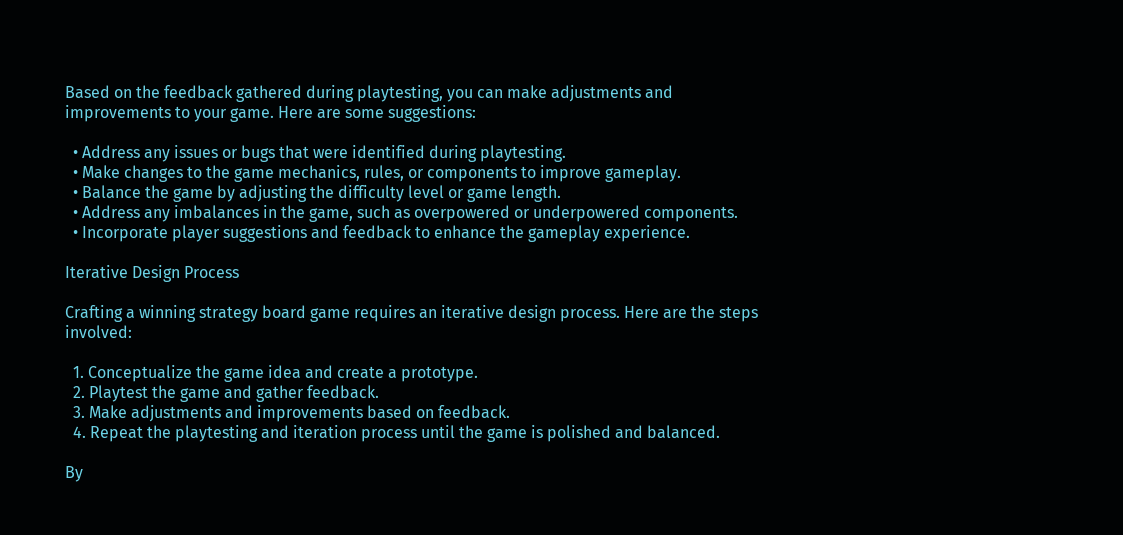Based on the feedback gathered during playtesting, you can make adjustments and improvements to your game. Here are some suggestions:

  • Address any issues or bugs that were identified during playtesting.
  • Make changes to the game mechanics, rules, or components to improve gameplay.
  • Balance the game by adjusting the difficulty level or game length.
  • Address any imbalances in the game, such as overpowered or underpowered components.
  • Incorporate player suggestions and feedback to enhance the gameplay experience.

Iterative Design Process

Crafting a winning strategy board game requires an iterative design process. Here are the steps involved:

  1. Conceptualize the game idea and create a prototype.
  2. Playtest the game and gather feedback.
  3. Make adjustments and improvements based on feedback.
  4. Repeat the playtesting and iteration process until the game is polished and balanced.

By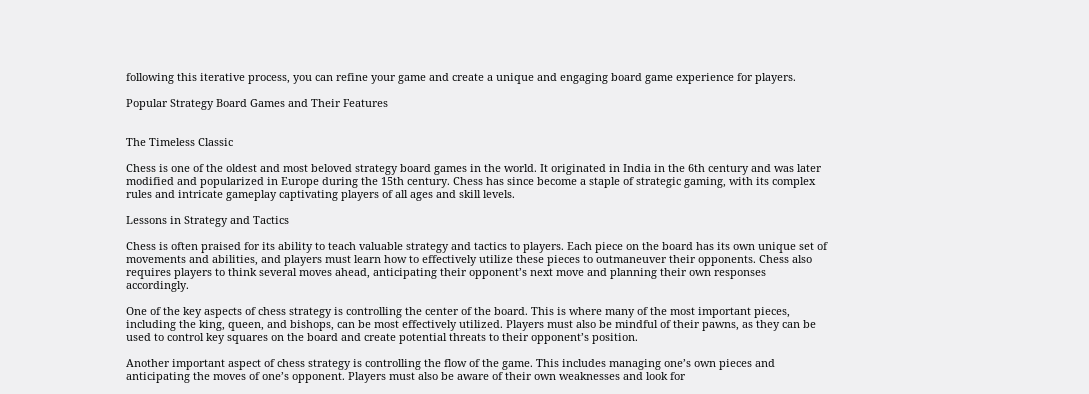following this iterative process, you can refine your game and create a unique and engaging board game experience for players.

Popular Strategy Board Games and Their Features


The Timeless Classic

Chess is one of the oldest and most beloved strategy board games in the world. It originated in India in the 6th century and was later modified and popularized in Europe during the 15th century. Chess has since become a staple of strategic gaming, with its complex rules and intricate gameplay captivating players of all ages and skill levels.

Lessons in Strategy and Tactics

Chess is often praised for its ability to teach valuable strategy and tactics to players. Each piece on the board has its own unique set of movements and abilities, and players must learn how to effectively utilize these pieces to outmaneuver their opponents. Chess also requires players to think several moves ahead, anticipating their opponent’s next move and planning their own responses accordingly.

One of the key aspects of chess strategy is controlling the center of the board. This is where many of the most important pieces, including the king, queen, and bishops, can be most effectively utilized. Players must also be mindful of their pawns, as they can be used to control key squares on the board and create potential threats to their opponent’s position.

Another important aspect of chess strategy is controlling the flow of the game. This includes managing one’s own pieces and anticipating the moves of one’s opponent. Players must also be aware of their own weaknesses and look for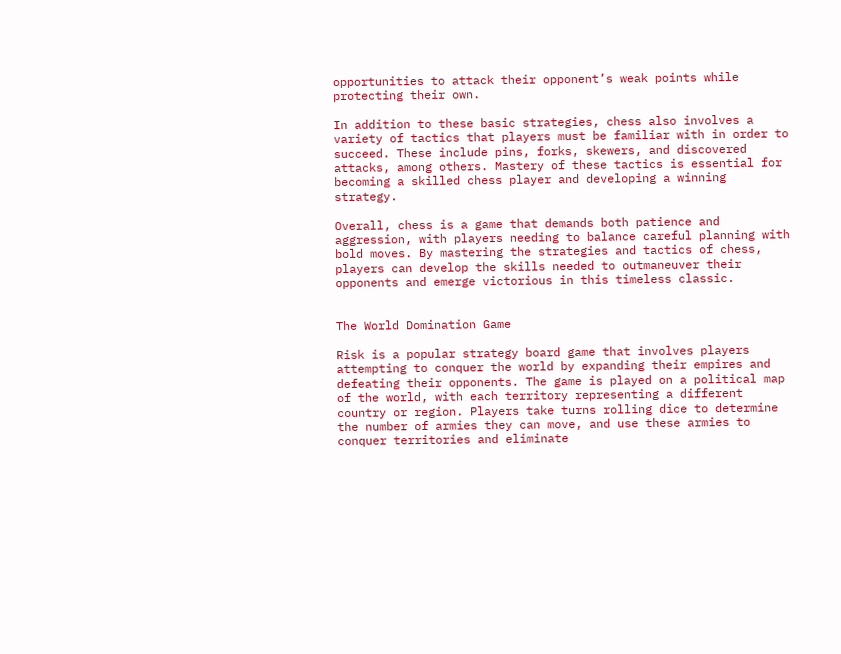opportunities to attack their opponent’s weak points while protecting their own.

In addition to these basic strategies, chess also involves a variety of tactics that players must be familiar with in order to succeed. These include pins, forks, skewers, and discovered attacks, among others. Mastery of these tactics is essential for becoming a skilled chess player and developing a winning strategy.

Overall, chess is a game that demands both patience and aggression, with players needing to balance careful planning with bold moves. By mastering the strategies and tactics of chess, players can develop the skills needed to outmaneuver their opponents and emerge victorious in this timeless classic.


The World Domination Game

Risk is a popular strategy board game that involves players attempting to conquer the world by expanding their empires and defeating their opponents. The game is played on a political map of the world, with each territory representing a different country or region. Players take turns rolling dice to determine the number of armies they can move, and use these armies to conquer territories and eliminate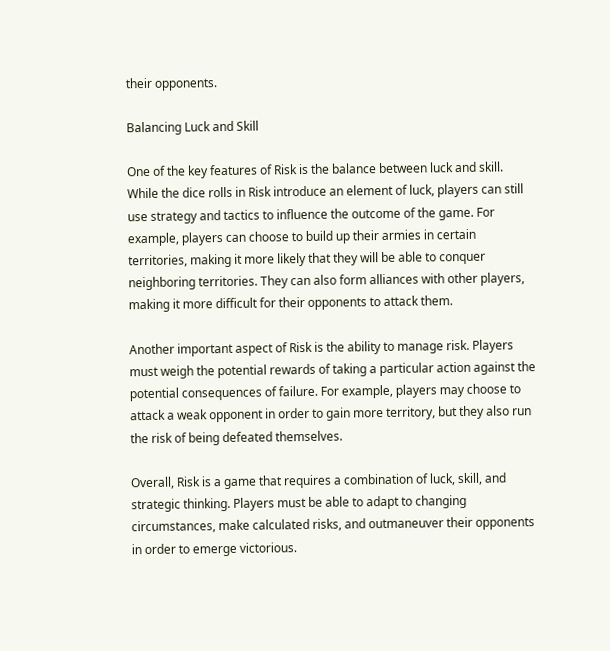their opponents.

Balancing Luck and Skill

One of the key features of Risk is the balance between luck and skill. While the dice rolls in Risk introduce an element of luck, players can still use strategy and tactics to influence the outcome of the game. For example, players can choose to build up their armies in certain territories, making it more likely that they will be able to conquer neighboring territories. They can also form alliances with other players, making it more difficult for their opponents to attack them.

Another important aspect of Risk is the ability to manage risk. Players must weigh the potential rewards of taking a particular action against the potential consequences of failure. For example, players may choose to attack a weak opponent in order to gain more territory, but they also run the risk of being defeated themselves.

Overall, Risk is a game that requires a combination of luck, skill, and strategic thinking. Players must be able to adapt to changing circumstances, make calculated risks, and outmaneuver their opponents in order to emerge victorious.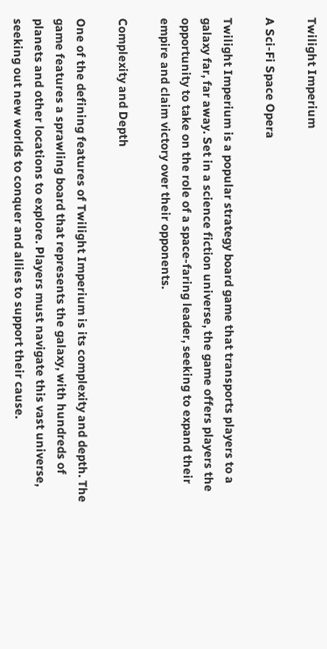Twilight Imperium

A Sci-Fi Space Opera

Twilight Imperium is a popular strategy board game that transports players to a galaxy far, far away. Set in a science fiction universe, the game offers players the opportunity to take on the role of a space-faring leader, seeking to expand their empire and claim victory over their opponents.

Complexity and Depth

One of the defining features of Twilight Imperium is its complexity and depth. The game features a sprawling board that represents the galaxy, with hundreds of planets and other locations to explore. Players must navigate this vast universe, seeking out new worlds to conquer and allies to support their cause.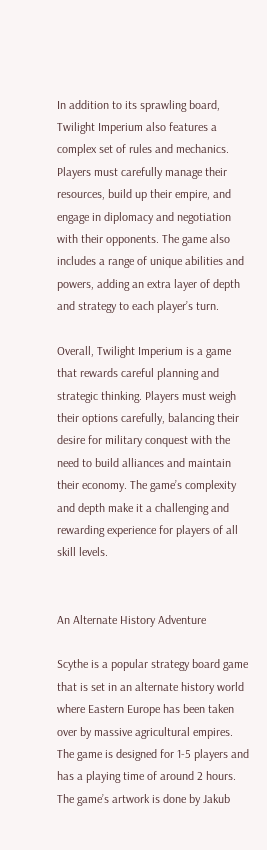In addition to its sprawling board, Twilight Imperium also features a complex set of rules and mechanics. Players must carefully manage their resources, build up their empire, and engage in diplomacy and negotiation with their opponents. The game also includes a range of unique abilities and powers, adding an extra layer of depth and strategy to each player’s turn.

Overall, Twilight Imperium is a game that rewards careful planning and strategic thinking. Players must weigh their options carefully, balancing their desire for military conquest with the need to build alliances and maintain their economy. The game’s complexity and depth make it a challenging and rewarding experience for players of all skill levels.


An Alternate History Adventure

Scythe is a popular strategy board game that is set in an alternate history world where Eastern Europe has been taken over by massive agricultural empires. The game is designed for 1-5 players and has a playing time of around 2 hours. The game’s artwork is done by Jakub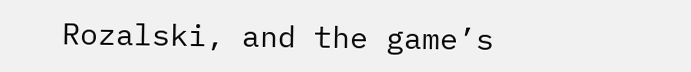Rozalski, and the game’s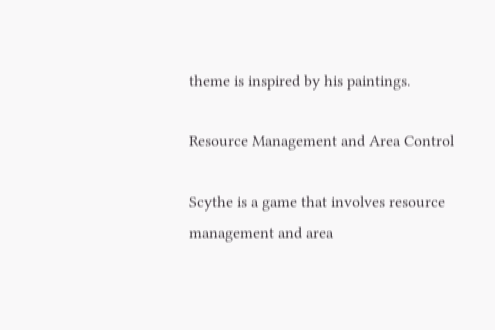theme is inspired by his paintings.

Resource Management and Area Control

Scythe is a game that involves resource management and area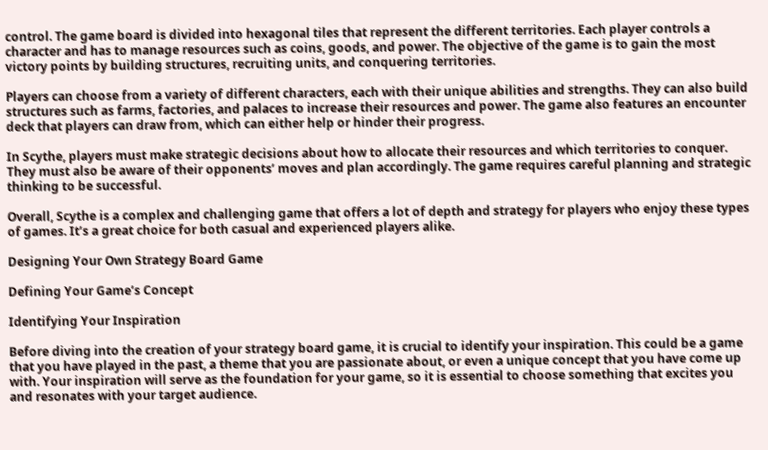control. The game board is divided into hexagonal tiles that represent the different territories. Each player controls a character and has to manage resources such as coins, goods, and power. The objective of the game is to gain the most victory points by building structures, recruiting units, and conquering territories.

Players can choose from a variety of different characters, each with their unique abilities and strengths. They can also build structures such as farms, factories, and palaces to increase their resources and power. The game also features an encounter deck that players can draw from, which can either help or hinder their progress.

In Scythe, players must make strategic decisions about how to allocate their resources and which territories to conquer. They must also be aware of their opponents’ moves and plan accordingly. The game requires careful planning and strategic thinking to be successful.

Overall, Scythe is a complex and challenging game that offers a lot of depth and strategy for players who enjoy these types of games. It’s a great choice for both casual and experienced players alike.

Designing Your Own Strategy Board Game

Defining Your Game’s Concept

Identifying Your Inspiration

Before diving into the creation of your strategy board game, it is crucial to identify your inspiration. This could be a game that you have played in the past, a theme that you are passionate about, or even a unique concept that you have come up with. Your inspiration will serve as the foundation for your game, so it is essential to choose something that excites you and resonates with your target audience.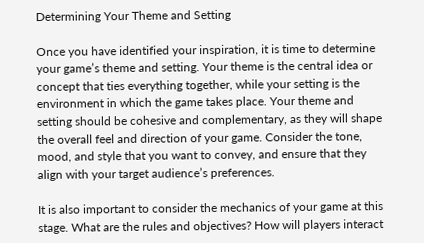Determining Your Theme and Setting

Once you have identified your inspiration, it is time to determine your game’s theme and setting. Your theme is the central idea or concept that ties everything together, while your setting is the environment in which the game takes place. Your theme and setting should be cohesive and complementary, as they will shape the overall feel and direction of your game. Consider the tone, mood, and style that you want to convey, and ensure that they align with your target audience’s preferences.

It is also important to consider the mechanics of your game at this stage. What are the rules and objectives? How will players interact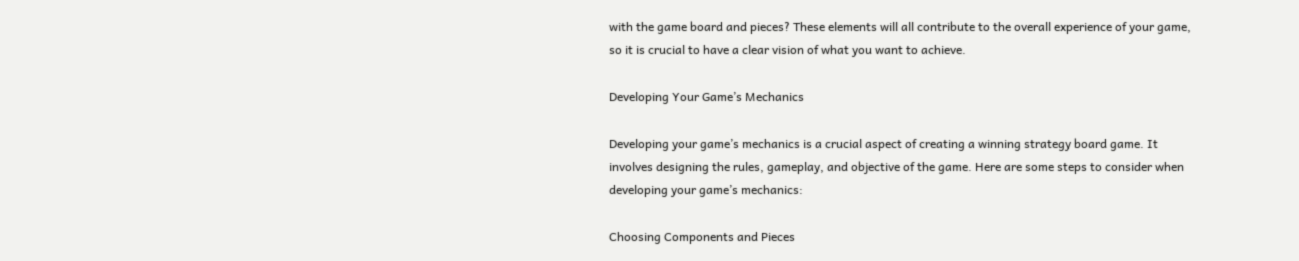with the game board and pieces? These elements will all contribute to the overall experience of your game, so it is crucial to have a clear vision of what you want to achieve.

Developing Your Game’s Mechanics

Developing your game’s mechanics is a crucial aspect of creating a winning strategy board game. It involves designing the rules, gameplay, and objective of the game. Here are some steps to consider when developing your game’s mechanics:

Choosing Components and Pieces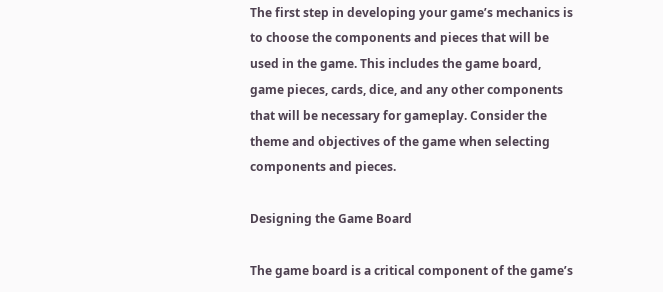The first step in developing your game’s mechanics is to choose the components and pieces that will be used in the game. This includes the game board, game pieces, cards, dice, and any other components that will be necessary for gameplay. Consider the theme and objectives of the game when selecting components and pieces.

Designing the Game Board

The game board is a critical component of the game’s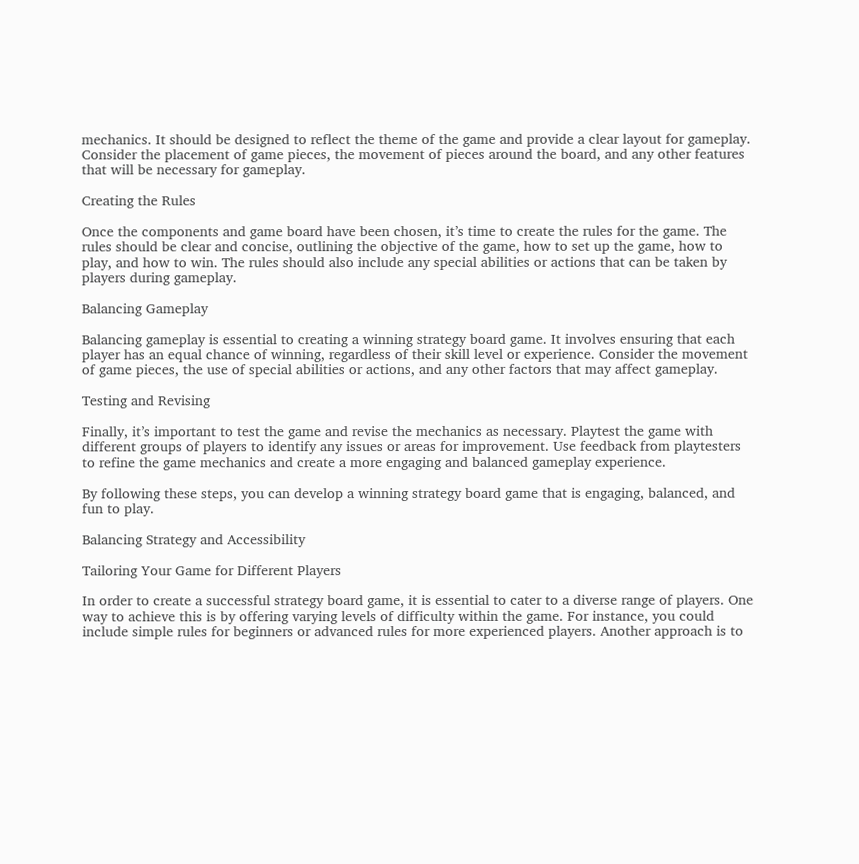mechanics. It should be designed to reflect the theme of the game and provide a clear layout for gameplay. Consider the placement of game pieces, the movement of pieces around the board, and any other features that will be necessary for gameplay.

Creating the Rules

Once the components and game board have been chosen, it’s time to create the rules for the game. The rules should be clear and concise, outlining the objective of the game, how to set up the game, how to play, and how to win. The rules should also include any special abilities or actions that can be taken by players during gameplay.

Balancing Gameplay

Balancing gameplay is essential to creating a winning strategy board game. It involves ensuring that each player has an equal chance of winning, regardless of their skill level or experience. Consider the movement of game pieces, the use of special abilities or actions, and any other factors that may affect gameplay.

Testing and Revising

Finally, it’s important to test the game and revise the mechanics as necessary. Playtest the game with different groups of players to identify any issues or areas for improvement. Use feedback from playtesters to refine the game mechanics and create a more engaging and balanced gameplay experience.

By following these steps, you can develop a winning strategy board game that is engaging, balanced, and fun to play.

Balancing Strategy and Accessibility

Tailoring Your Game for Different Players

In order to create a successful strategy board game, it is essential to cater to a diverse range of players. One way to achieve this is by offering varying levels of difficulty within the game. For instance, you could include simple rules for beginners or advanced rules for more experienced players. Another approach is to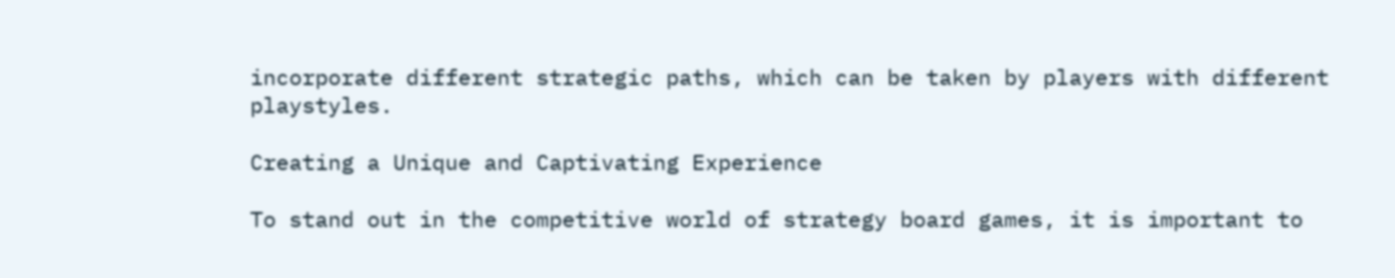incorporate different strategic paths, which can be taken by players with different playstyles.

Creating a Unique and Captivating Experience

To stand out in the competitive world of strategy board games, it is important to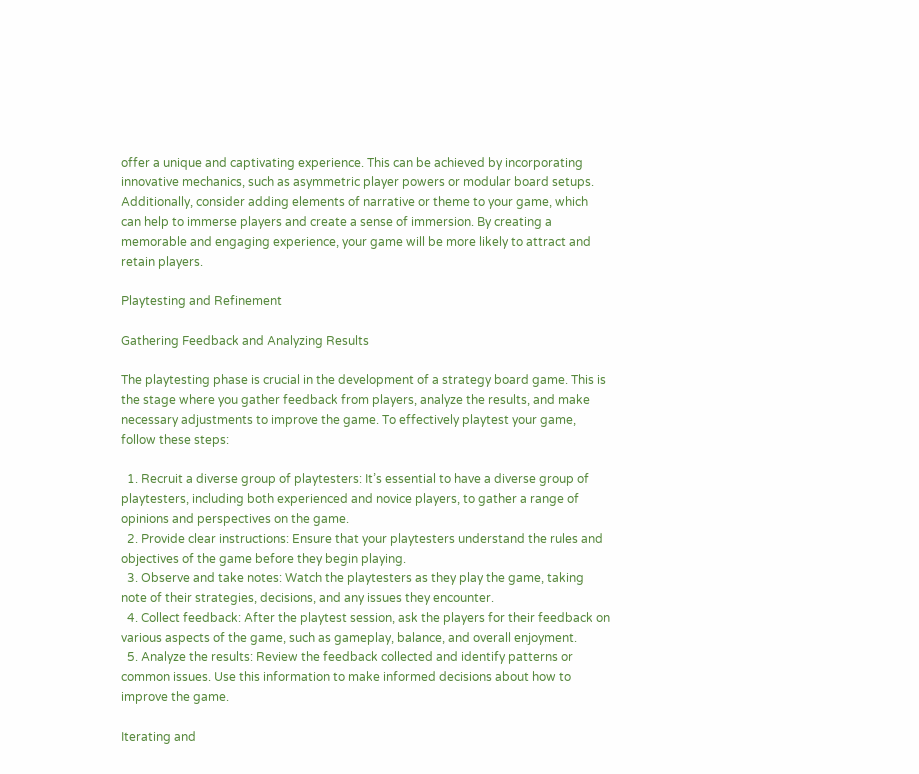offer a unique and captivating experience. This can be achieved by incorporating innovative mechanics, such as asymmetric player powers or modular board setups. Additionally, consider adding elements of narrative or theme to your game, which can help to immerse players and create a sense of immersion. By creating a memorable and engaging experience, your game will be more likely to attract and retain players.

Playtesting and Refinement

Gathering Feedback and Analyzing Results

The playtesting phase is crucial in the development of a strategy board game. This is the stage where you gather feedback from players, analyze the results, and make necessary adjustments to improve the game. To effectively playtest your game, follow these steps:

  1. Recruit a diverse group of playtesters: It’s essential to have a diverse group of playtesters, including both experienced and novice players, to gather a range of opinions and perspectives on the game.
  2. Provide clear instructions: Ensure that your playtesters understand the rules and objectives of the game before they begin playing.
  3. Observe and take notes: Watch the playtesters as they play the game, taking note of their strategies, decisions, and any issues they encounter.
  4. Collect feedback: After the playtest session, ask the players for their feedback on various aspects of the game, such as gameplay, balance, and overall enjoyment.
  5. Analyze the results: Review the feedback collected and identify patterns or common issues. Use this information to make informed decisions about how to improve the game.

Iterating and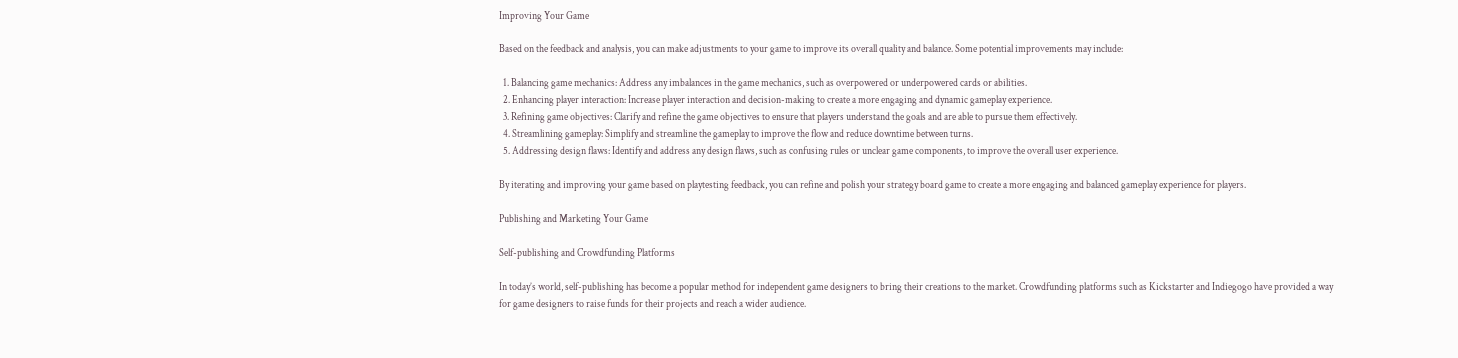Improving Your Game

Based on the feedback and analysis, you can make adjustments to your game to improve its overall quality and balance. Some potential improvements may include:

  1. Balancing game mechanics: Address any imbalances in the game mechanics, such as overpowered or underpowered cards or abilities.
  2. Enhancing player interaction: Increase player interaction and decision-making to create a more engaging and dynamic gameplay experience.
  3. Refining game objectives: Clarify and refine the game objectives to ensure that players understand the goals and are able to pursue them effectively.
  4. Streamlining gameplay: Simplify and streamline the gameplay to improve the flow and reduce downtime between turns.
  5. Addressing design flaws: Identify and address any design flaws, such as confusing rules or unclear game components, to improve the overall user experience.

By iterating and improving your game based on playtesting feedback, you can refine and polish your strategy board game to create a more engaging and balanced gameplay experience for players.

Publishing and Marketing Your Game

Self-publishing and Crowdfunding Platforms

In today’s world, self-publishing has become a popular method for independent game designers to bring their creations to the market. Crowdfunding platforms such as Kickstarter and Indiegogo have provided a way for game designers to raise funds for their projects and reach a wider audience.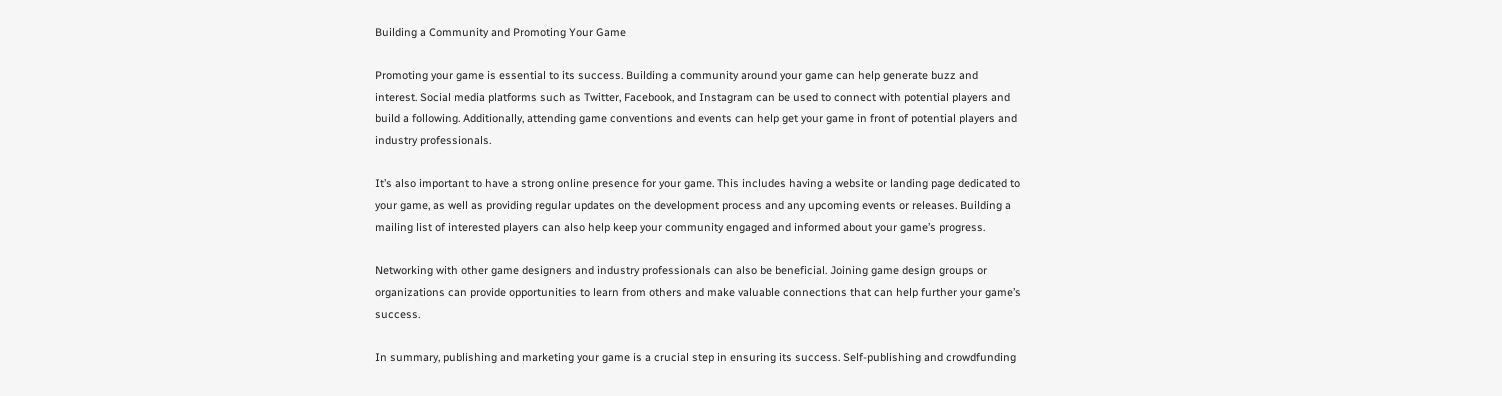Building a Community and Promoting Your Game

Promoting your game is essential to its success. Building a community around your game can help generate buzz and interest. Social media platforms such as Twitter, Facebook, and Instagram can be used to connect with potential players and build a following. Additionally, attending game conventions and events can help get your game in front of potential players and industry professionals.

It’s also important to have a strong online presence for your game. This includes having a website or landing page dedicated to your game, as well as providing regular updates on the development process and any upcoming events or releases. Building a mailing list of interested players can also help keep your community engaged and informed about your game’s progress.

Networking with other game designers and industry professionals can also be beneficial. Joining game design groups or organizations can provide opportunities to learn from others and make valuable connections that can help further your game’s success.

In summary, publishing and marketing your game is a crucial step in ensuring its success. Self-publishing and crowdfunding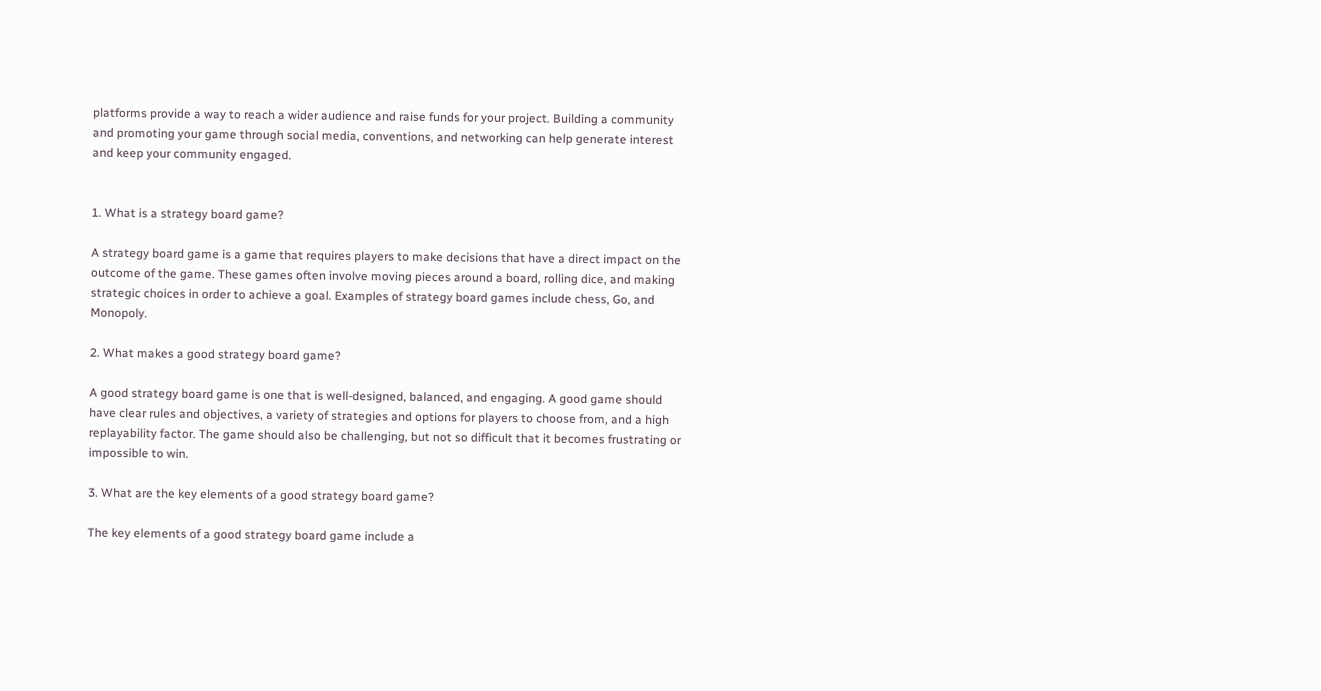platforms provide a way to reach a wider audience and raise funds for your project. Building a community and promoting your game through social media, conventions, and networking can help generate interest and keep your community engaged.


1. What is a strategy board game?

A strategy board game is a game that requires players to make decisions that have a direct impact on the outcome of the game. These games often involve moving pieces around a board, rolling dice, and making strategic choices in order to achieve a goal. Examples of strategy board games include chess, Go, and Monopoly.

2. What makes a good strategy board game?

A good strategy board game is one that is well-designed, balanced, and engaging. A good game should have clear rules and objectives, a variety of strategies and options for players to choose from, and a high replayability factor. The game should also be challenging, but not so difficult that it becomes frustrating or impossible to win.

3. What are the key elements of a good strategy board game?

The key elements of a good strategy board game include a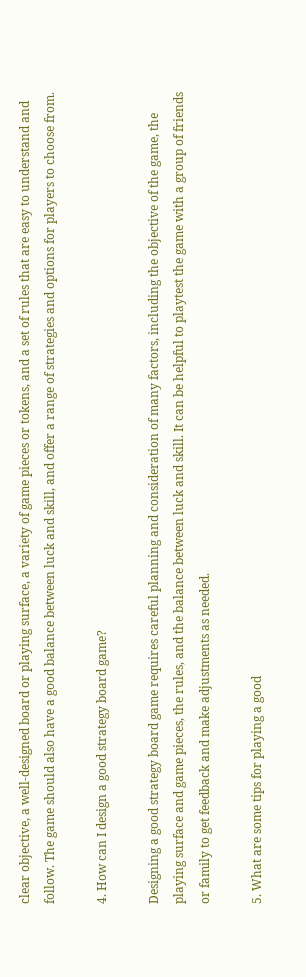clear objective, a well-designed board or playing surface, a variety of game pieces or tokens, and a set of rules that are easy to understand and follow. The game should also have a good balance between luck and skill, and offer a range of strategies and options for players to choose from.

4. How can I design a good strategy board game?

Designing a good strategy board game requires careful planning and consideration of many factors, including the objective of the game, the playing surface and game pieces, the rules, and the balance between luck and skill. It can be helpful to playtest the game with a group of friends or family to get feedback and make adjustments as needed.

5. What are some tips for playing a good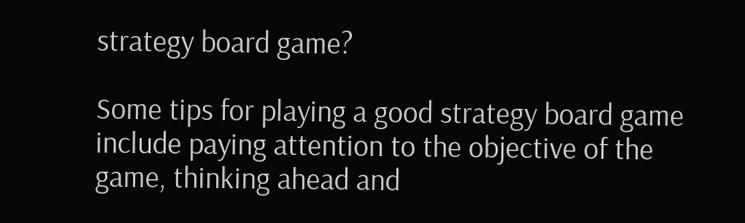strategy board game?

Some tips for playing a good strategy board game include paying attention to the objective of the game, thinking ahead and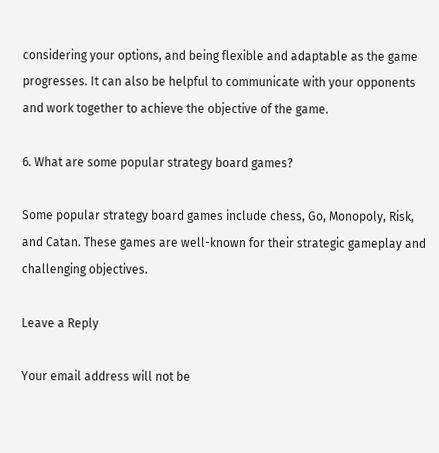considering your options, and being flexible and adaptable as the game progresses. It can also be helpful to communicate with your opponents and work together to achieve the objective of the game.

6. What are some popular strategy board games?

Some popular strategy board games include chess, Go, Monopoly, Risk, and Catan. These games are well-known for their strategic gameplay and challenging objectives.

Leave a Reply

Your email address will not be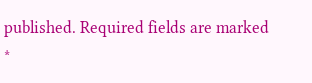published. Required fields are marked *